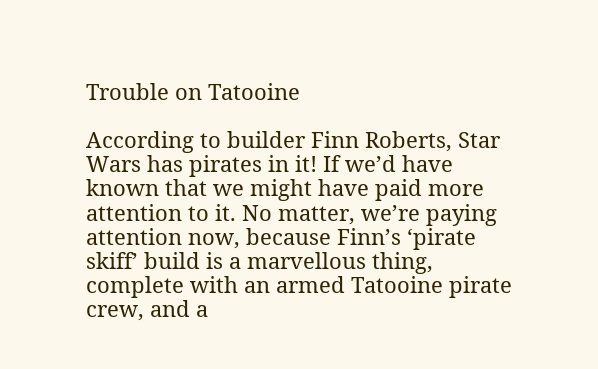Trouble on Tatooine

According to builder Finn Roberts, Star Wars has pirates in it! If we’d have known that we might have paid more attention to it. No matter, we’re paying attention now, because Finn’s ‘pirate skiff’ build is a marvellous thing, complete with an armed Tatooine pirate crew, and a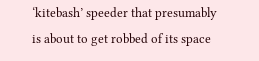‘kitebash’ speeder that presumably is about to get robbed of its space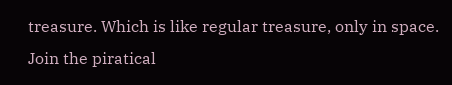treasure. Which is like regular treasure, only in space. Join the piratical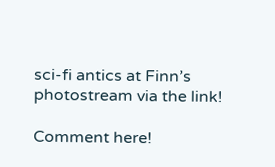sci-fi antics at Finn’s photostream via the link!

Comment here!